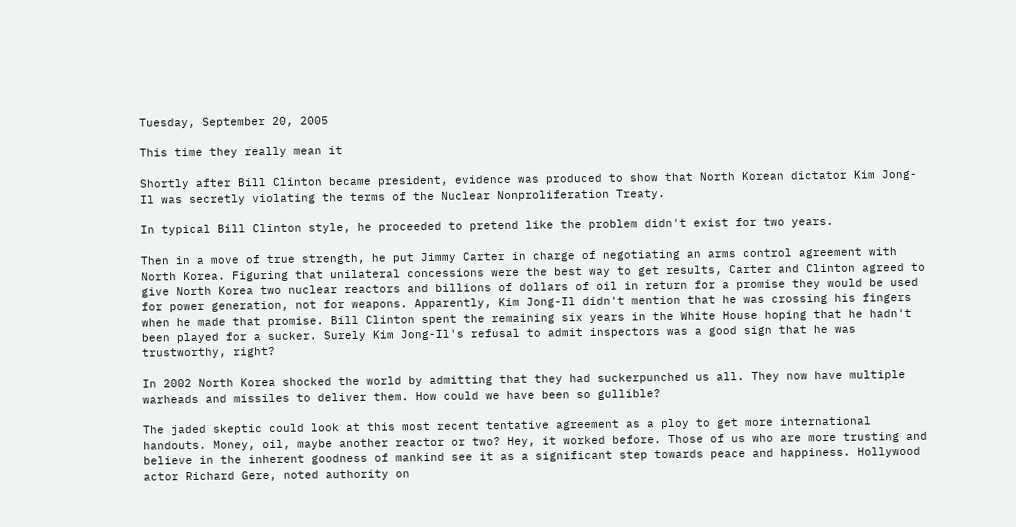Tuesday, September 20, 2005

This time they really mean it

Shortly after Bill Clinton became president, evidence was produced to show that North Korean dictator Kim Jong-Il was secretly violating the terms of the Nuclear Nonproliferation Treaty.

In typical Bill Clinton style, he proceeded to pretend like the problem didn't exist for two years.

Then in a move of true strength, he put Jimmy Carter in charge of negotiating an arms control agreement with North Korea. Figuring that unilateral concessions were the best way to get results, Carter and Clinton agreed to give North Korea two nuclear reactors and billions of dollars of oil in return for a promise they would be used for power generation, not for weapons. Apparently, Kim Jong-Il didn't mention that he was crossing his fingers when he made that promise. Bill Clinton spent the remaining six years in the White House hoping that he hadn't been played for a sucker. Surely Kim Jong-Il's refusal to admit inspectors was a good sign that he was trustworthy, right?

In 2002 North Korea shocked the world by admitting that they had suckerpunched us all. They now have multiple warheads and missiles to deliver them. How could we have been so gullible?

The jaded skeptic could look at this most recent tentative agreement as a ploy to get more international handouts. Money, oil, maybe another reactor or two? Hey, it worked before. Those of us who are more trusting and believe in the inherent goodness of mankind see it as a significant step towards peace and happiness. Hollywood actor Richard Gere, noted authority on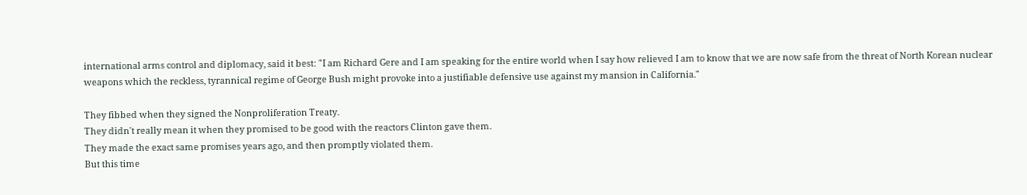international arms control and diplomacy, said it best: "I am Richard Gere and I am speaking for the entire world when I say how relieved I am to know that we are now safe from the threat of North Korean nuclear weapons which the reckless, tyrannical regime of George Bush might provoke into a justifiable defensive use against my mansion in California."

They fibbed when they signed the Nonproliferation Treaty.
They didn't really mean it when they promised to be good with the reactors Clinton gave them.
They made the exact same promises years ago, and then promptly violated them.
But this time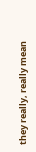they really, really mean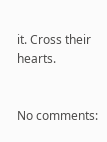it. Cross their hearts.


No comments: